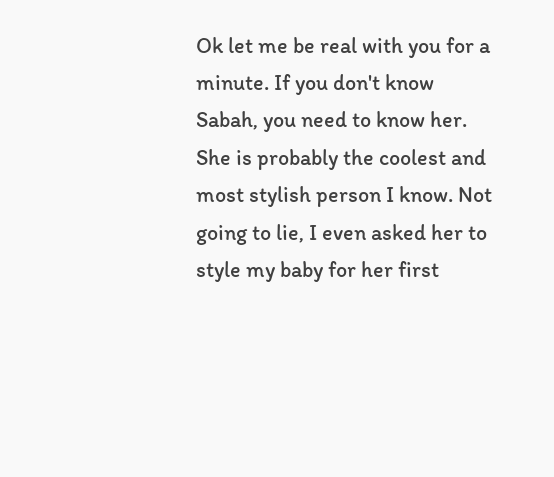Ok let me be real with you for a minute. If you don't know Sabah, you need to know her. She is probably the coolest and most stylish person I know. Not going to lie, I even asked her to style my baby for her first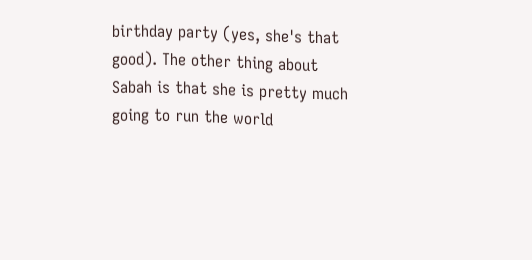birthday party (yes, she's that good). The other thing about Sabah is that she is pretty much going to run the world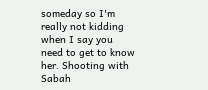someday so I'm really not kidding when I say you need to get to know her. Shooting with Sabah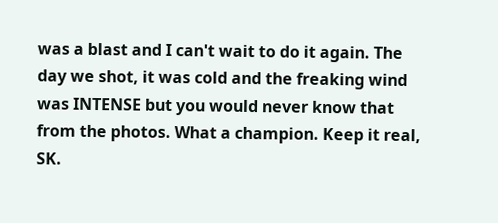was a blast and I can't wait to do it again. The day we shot, it was cold and the freaking wind was INTENSE but you would never know that from the photos. What a champion. Keep it real, SK.